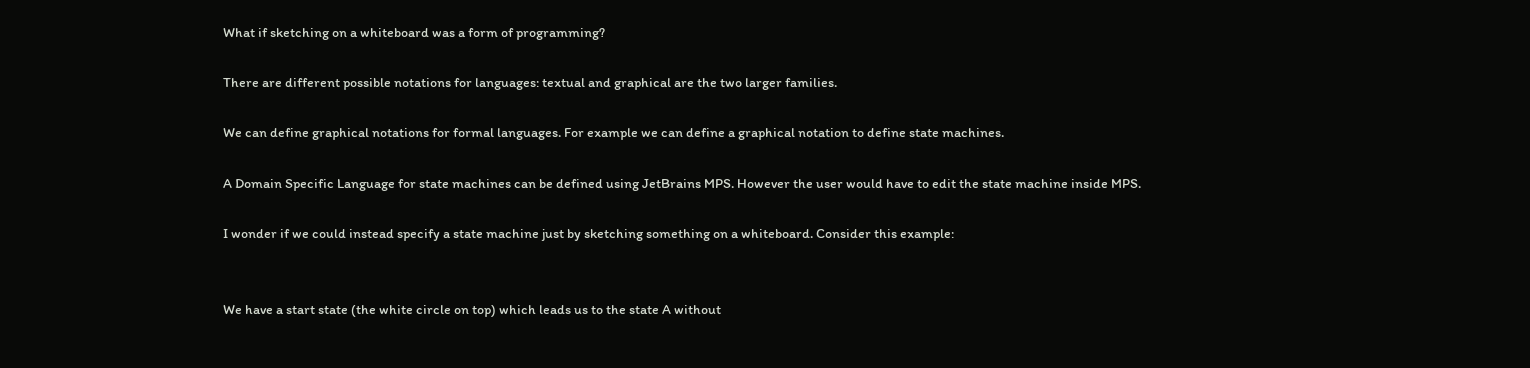What if sketching on a whiteboard was a form of programming?

There are different possible notations for languages: textual and graphical are the two larger families.

We can define graphical notations for formal languages. For example we can define a graphical notation to define state machines.

A Domain Specific Language for state machines can be defined using JetBrains MPS. However the user would have to edit the state machine inside MPS.

I wonder if we could instead specify a state machine just by sketching something on a whiteboard. Consider this example:


We have a start state (the white circle on top) which leads us to the state A without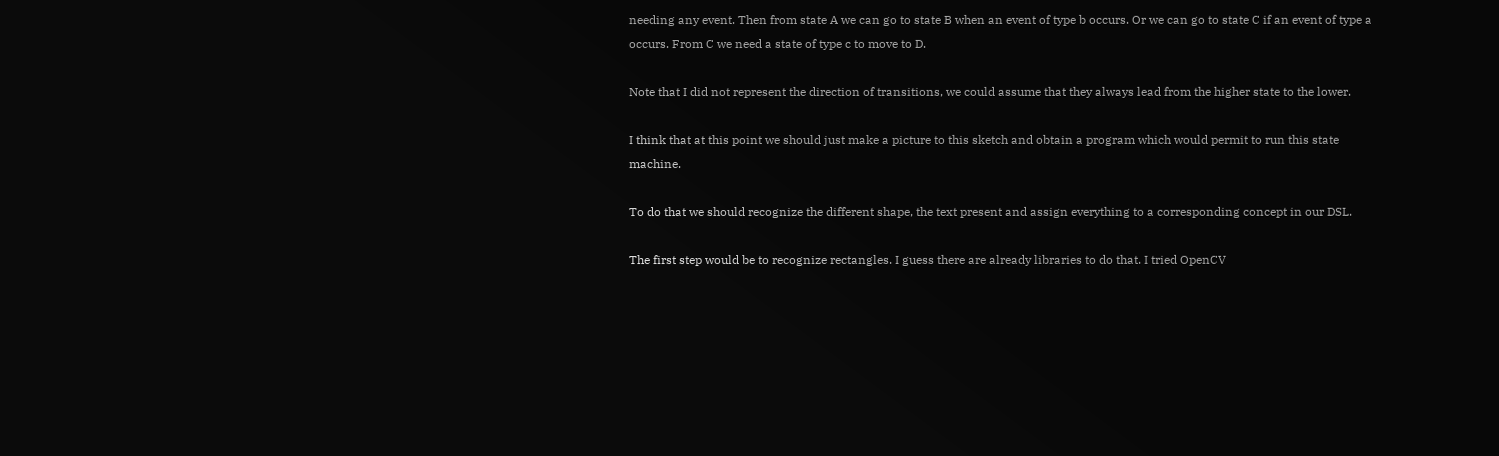needing any event. Then from state A we can go to state B when an event of type b occurs. Or we can go to state C if an event of type a occurs. From C we need a state of type c to move to D.

Note that I did not represent the direction of transitions, we could assume that they always lead from the higher state to the lower.

I think that at this point we should just make a picture to this sketch and obtain a program which would permit to run this state machine.

To do that we should recognize the different shape, the text present and assign everything to a corresponding concept in our DSL.

The first step would be to recognize rectangles. I guess there are already libraries to do that. I tried OpenCV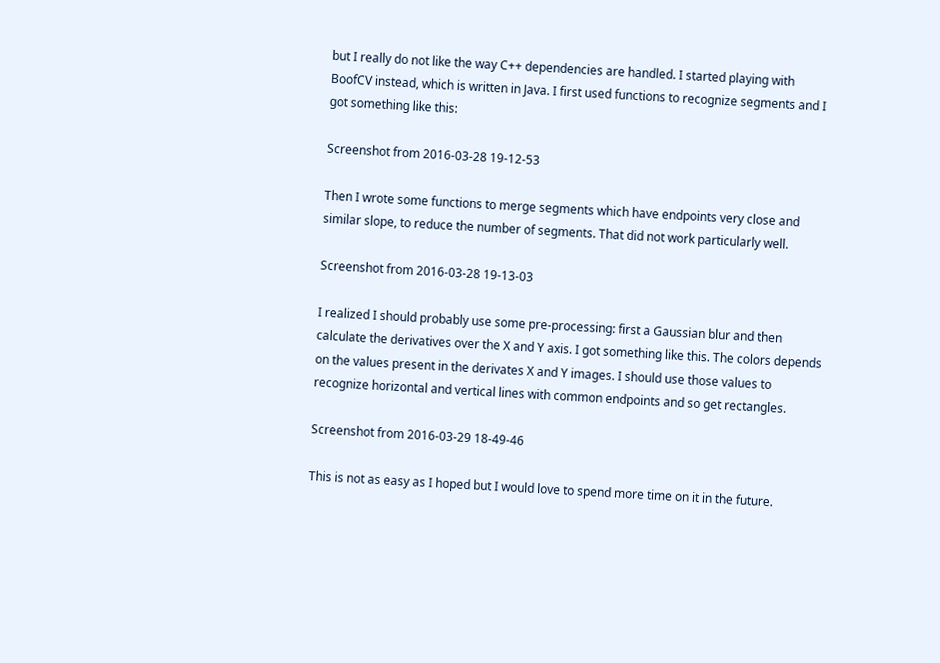but I really do not like the way C++ dependencies are handled. I started playing with BoofCV instead, which is written in Java. I first used functions to recognize segments and I got something like this:

Screenshot from 2016-03-28 19-12-53

Then I wrote some functions to merge segments which have endpoints very close and similar slope, to reduce the number of segments. That did not work particularly well.

Screenshot from 2016-03-28 19-13-03

I realized I should probably use some pre-processing: first a Gaussian blur and then calculate the derivatives over the X and Y axis. I got something like this. The colors depends on the values present in the derivates X and Y images. I should use those values to recognize horizontal and vertical lines with common endpoints and so get rectangles.

Screenshot from 2016-03-29 18-49-46

This is not as easy as I hoped but I would love to spend more time on it in the future.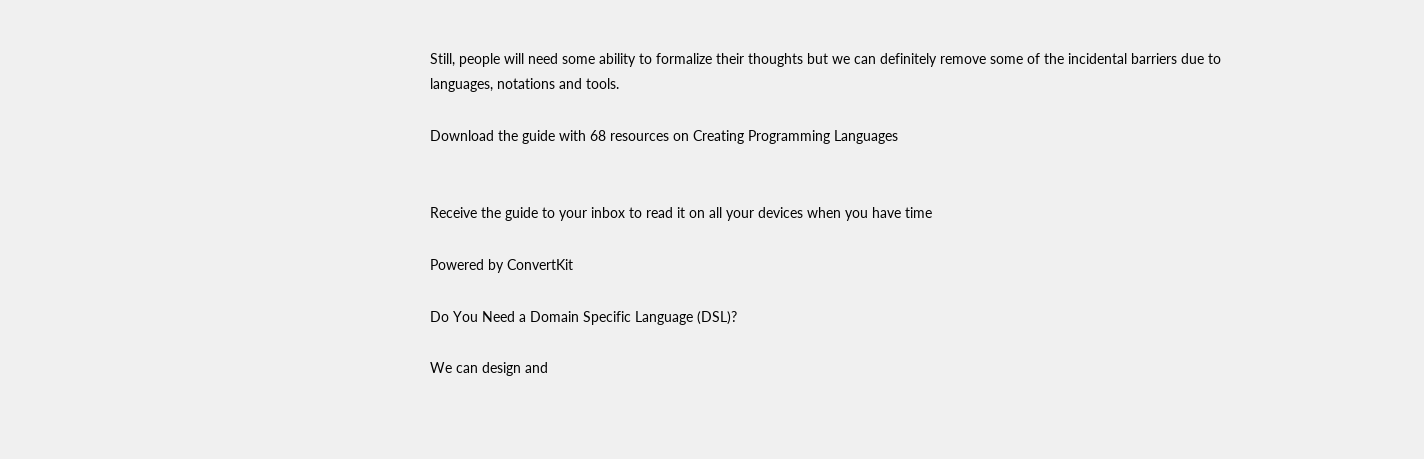Still, people will need some ability to formalize their thoughts but we can definitely remove some of the incidental barriers due to languages, notations and tools.

Download the guide with 68 resources on Creating Programming Languages


Receive the guide to your inbox to read it on all your devices when you have time

Powered by ConvertKit

Do You Need a Domain Specific Language (DSL)?

We can design and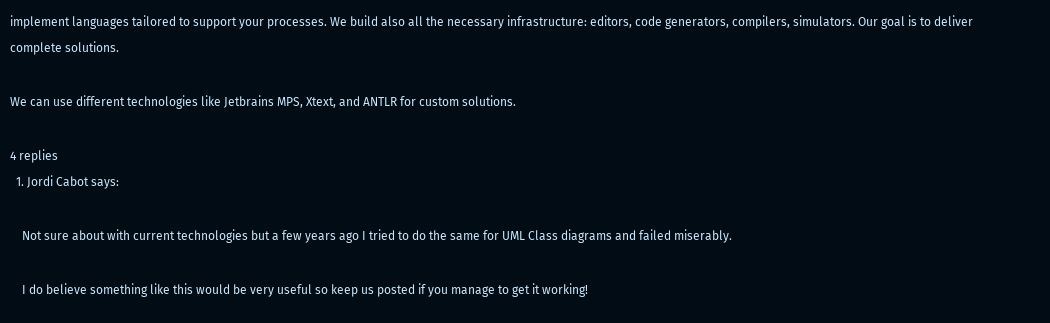implement languages tailored to support your processes. We build also all the necessary infrastructure: editors, code generators, compilers, simulators. Our goal is to deliver complete solutions.

We can use different technologies like Jetbrains MPS, Xtext, and ANTLR for custom solutions.

4 replies
  1. Jordi Cabot says:

    Not sure about with current technologies but a few years ago I tried to do the same for UML Class diagrams and failed miserably.

    I do believe something like this would be very useful so keep us posted if you manage to get it working!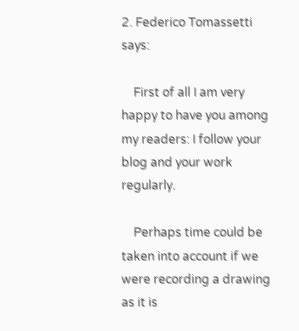2. Federico Tomassetti says:

    First of all I am very happy to have you among my readers: I follow your blog and your work regularly.

    Perhaps time could be taken into account if we were recording a drawing as it is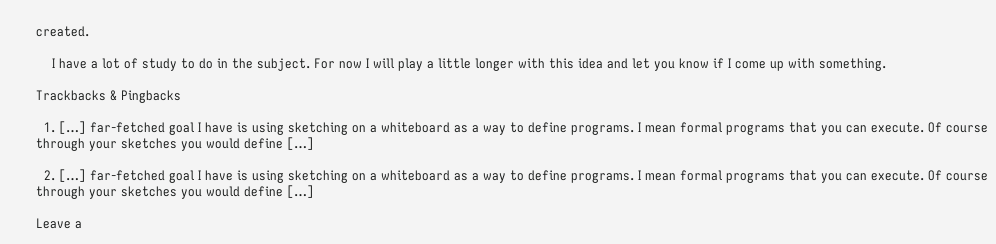created.

    I have a lot of study to do in the subject. For now I will play a little longer with this idea and let you know if I come up with something.

Trackbacks & Pingbacks

  1. […] far-fetched goal I have is using sketching on a whiteboard as a way to define programs. I mean formal programs that you can execute. Of course through your sketches you would define […]

  2. […] far-fetched goal I have is using sketching on a whiteboard as a way to define programs. I mean formal programs that you can execute. Of course through your sketches you would define […]

Leave a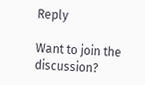Reply

Want to join the discussion?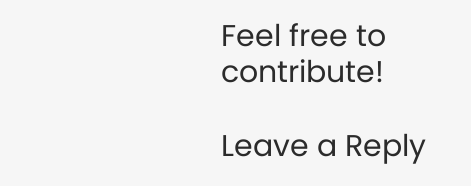Feel free to contribute!

Leave a Reply